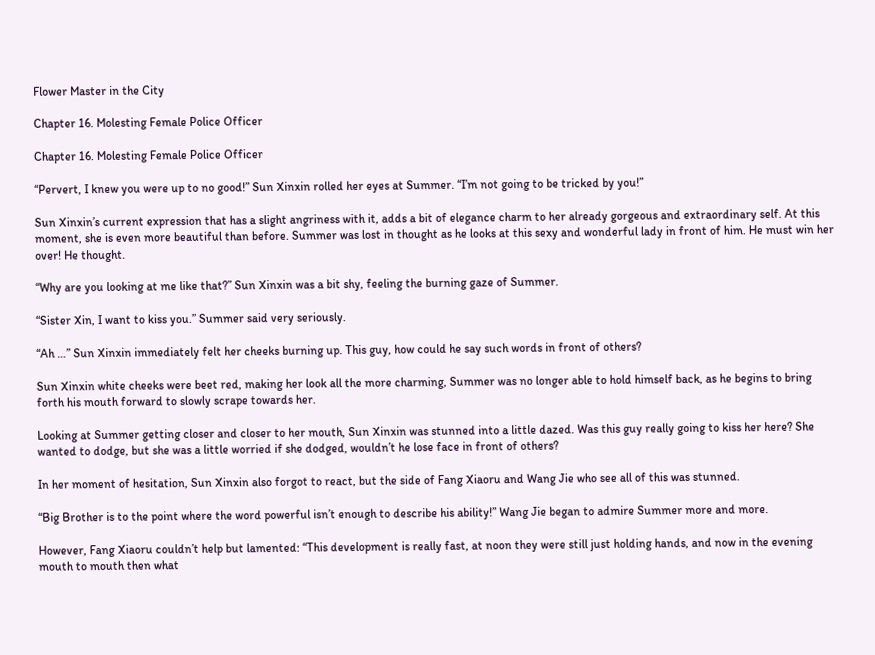Flower Master in the City

Chapter 16. Molesting Female Police Officer

Chapter 16. Molesting Female Police Officer

“Pervert, I knew you were up to no good!” Sun Xinxin rolled her eyes at Summer. “I’m not going to be tricked by you!”

Sun Xinxin’s current expression that has a slight angriness with it, adds a bit of elegance charm to her already gorgeous and extraordinary self. At this moment, she is even more beautiful than before. Summer was lost in thought as he looks at this sexy and wonderful lady in front of him. He must win her over! He thought.

“Why are you looking at me like that?” Sun Xinxin was a bit shy, feeling the burning gaze of Summer.

“Sister Xin, I want to kiss you.” Summer said very seriously.

“Ah …” Sun Xinxin immediately felt her cheeks burning up. This guy, how could he say such words in front of others?

Sun Xinxin white cheeks were beet red, making her look all the more charming, Summer was no longer able to hold himself back, as he begins to bring forth his mouth forward to slowly scrape towards her.

Looking at Summer getting closer and closer to her mouth, Sun Xinxin was stunned into a little dazed. Was this guy really going to kiss her here? She wanted to dodge, but she was a little worried if she dodged, wouldn’t he lose face in front of others?

In her moment of hesitation, Sun Xinxin also forgot to react, but the side of Fang Xiaoru and Wang Jie who see all of this was stunned.

“Big Brother is to the point where the word powerful isn’t enough to describe his ability!” Wang Jie began to admire Summer more and more.

However, Fang Xiaoru couldn’t help but lamented: “This development is really fast, at noon they were still just holding hands, and now in the evening mouth to mouth then what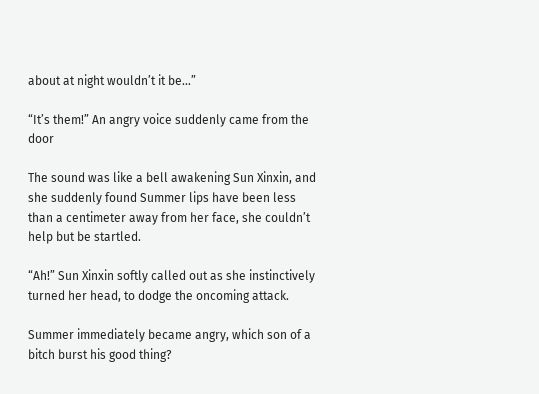about at night wouldn’t it be…”

“It’s them!” An angry voice suddenly came from the door

The sound was like a bell awakening Sun Xinxin, and she suddenly found Summer lips have been less than a centimeter away from her face, she couldn’t help but be startled.

“Ah!” Sun Xinxin softly called out as she instinctively turned her head, to dodge the oncoming attack.

Summer immediately became angry, which son of a bitch burst his good thing?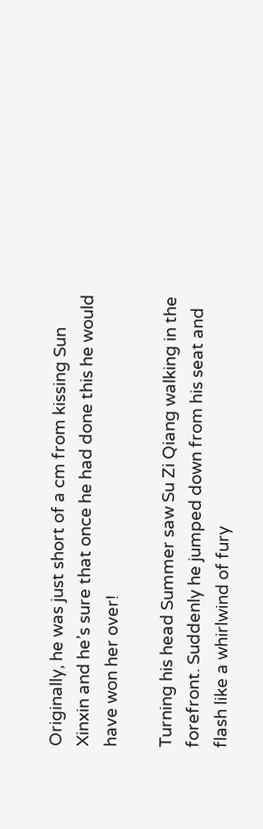Originally, he was just short of a cm from kissing Sun Xinxin and he’s sure that once he had done this he would have won her over!

Turning his head Summer saw Su Zi Qiang walking in the forefront. Suddenly he jumped down from his seat and flash like a whirlwind of fury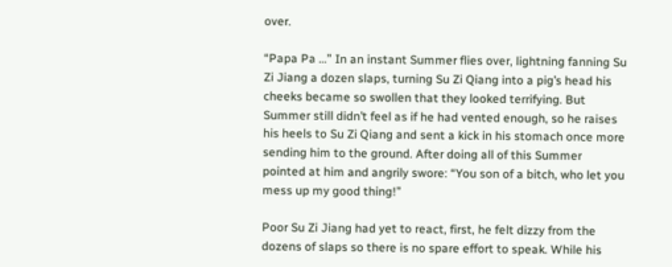over.

“Papa Pa …” In an instant Summer flies over, lightning fanning Su Zi Jiang a dozen slaps, turning Su Zi Qiang into a pig’s head his cheeks became so swollen that they looked terrifying. But Summer still didn’t feel as if he had vented enough, so he raises his heels to Su Zi Qiang and sent a kick in his stomach once more sending him to the ground. After doing all of this Summer pointed at him and angrily swore: “You son of a bitch, who let you mess up my good thing!”

Poor Su Zi Jiang had yet to react, first, he felt dizzy from the dozens of slaps so there is no spare effort to speak. While his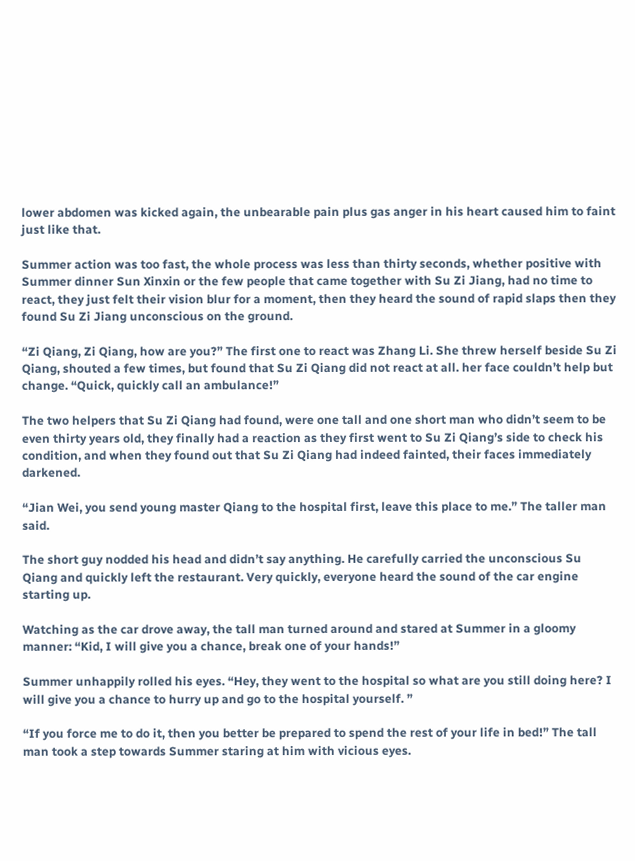lower abdomen was kicked again, the unbearable pain plus gas anger in his heart caused him to faint just like that.

Summer action was too fast, the whole process was less than thirty seconds, whether positive with Summer dinner Sun Xinxin or the few people that came together with Su Zi Jiang, had no time to react, they just felt their vision blur for a moment, then they heard the sound of rapid slaps then they found Su Zi Jiang unconscious on the ground.

“Zi Qiang, Zi Qiang, how are you?” The first one to react was Zhang Li. She threw herself beside Su Zi Qiang, shouted a few times, but found that Su Zi Qiang did not react at all. her face couldn’t help but change. “Quick, quickly call an ambulance!”

The two helpers that Su Zi Qiang had found, were one tall and one short man who didn’t seem to be even thirty years old, they finally had a reaction as they first went to Su Zi Qiang’s side to check his condition, and when they found out that Su Zi Qiang had indeed fainted, their faces immediately darkened.

“Jian Wei, you send young master Qiang to the hospital first, leave this place to me.” The taller man said.

The short guy nodded his head and didn’t say anything. He carefully carried the unconscious Su Qiang and quickly left the restaurant. Very quickly, everyone heard the sound of the car engine starting up.

Watching as the car drove away, the tall man turned around and stared at Summer in a gloomy manner: “Kid, I will give you a chance, break one of your hands!”

Summer unhappily rolled his eyes. “Hey, they went to the hospital so what are you still doing here? I will give you a chance to hurry up and go to the hospital yourself. ”

“If you force me to do it, then you better be prepared to spend the rest of your life in bed!” The tall man took a step towards Summer staring at him with vicious eyes.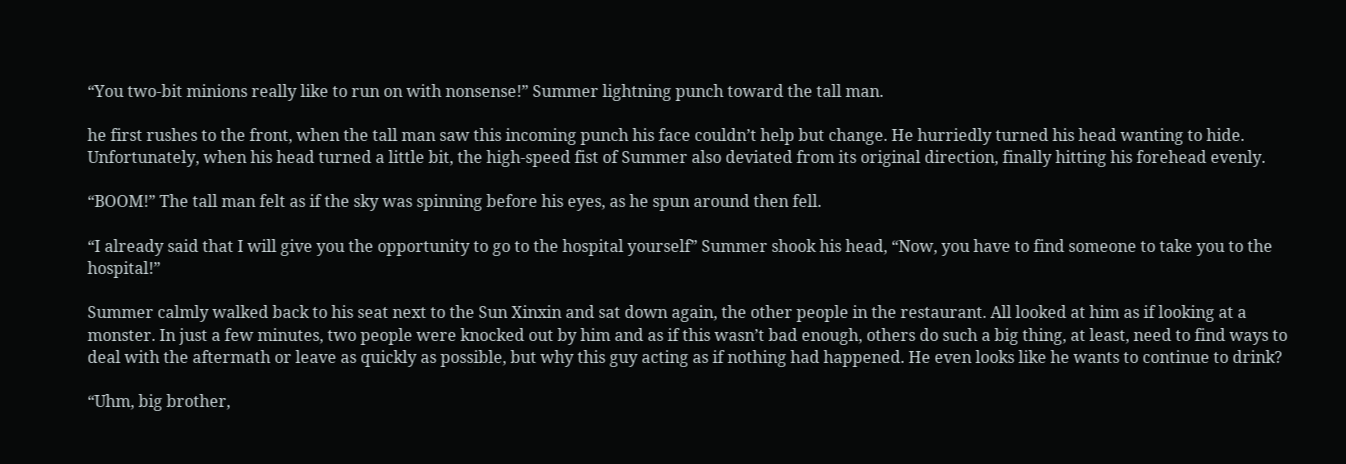“You two-bit minions really like to run on with nonsense!” Summer lightning punch toward the tall man.

he first rushes to the front, when the tall man saw this incoming punch his face couldn’t help but change. He hurriedly turned his head wanting to hide. Unfortunately, when his head turned a little bit, the high-speed fist of Summer also deviated from its original direction, finally hitting his forehead evenly.

“BOOM!” The tall man felt as if the sky was spinning before his eyes, as he spun around then fell.

“I already said that I will give you the opportunity to go to the hospital yourself” Summer shook his head, “Now, you have to find someone to take you to the hospital!”

Summer calmly walked back to his seat next to the Sun Xinxin and sat down again, the other people in the restaurant. All looked at him as if looking at a monster. In just a few minutes, two people were knocked out by him and as if this wasn’t bad enough, others do such a big thing, at least, need to find ways to deal with the aftermath or leave as quickly as possible, but why this guy acting as if nothing had happened. He even looks like he wants to continue to drink?

“Uhm, big brother,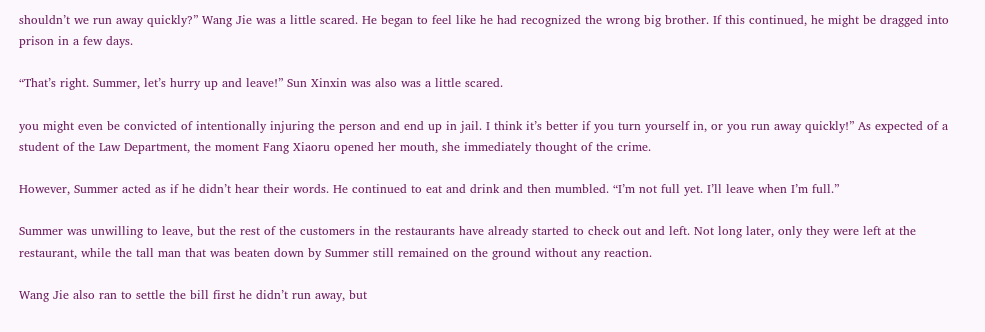shouldn’t we run away quickly?” Wang Jie was a little scared. He began to feel like he had recognized the wrong big brother. If this continued, he might be dragged into prison in a few days.

“That’s right. Summer, let’s hurry up and leave!” Sun Xinxin was also was a little scared.

you might even be convicted of intentionally injuring the person and end up in jail. I think it’s better if you turn yourself in, or you run away quickly!” As expected of a student of the Law Department, the moment Fang Xiaoru opened her mouth, she immediately thought of the crime.

However, Summer acted as if he didn’t hear their words. He continued to eat and drink and then mumbled. “I’m not full yet. I’ll leave when I’m full.”

Summer was unwilling to leave, but the rest of the customers in the restaurants have already started to check out and left. Not long later, only they were left at the restaurant, while the tall man that was beaten down by Summer still remained on the ground without any reaction.

Wang Jie also ran to settle the bill first he didn’t run away, but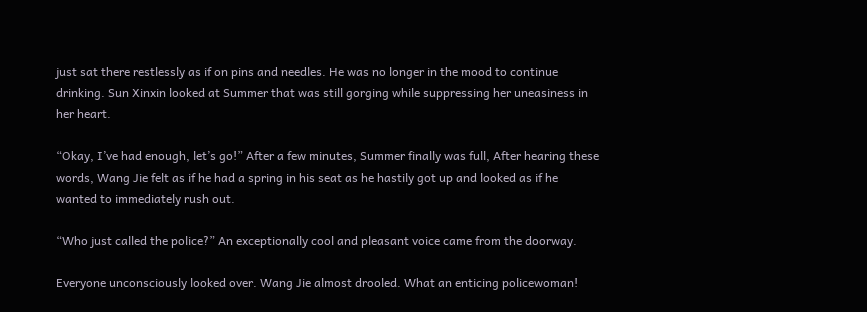just sat there restlessly as if on pins and needles. He was no longer in the mood to continue drinking. Sun Xinxin looked at Summer that was still gorging while suppressing her uneasiness in her heart.

“Okay, I’ve had enough, let’s go!” After a few minutes, Summer finally was full, After hearing these words, Wang Jie felt as if he had a spring in his seat as he hastily got up and looked as if he wanted to immediately rush out.

“Who just called the police?” An exceptionally cool and pleasant voice came from the doorway.

Everyone unconsciously looked over. Wang Jie almost drooled. What an enticing policewoman!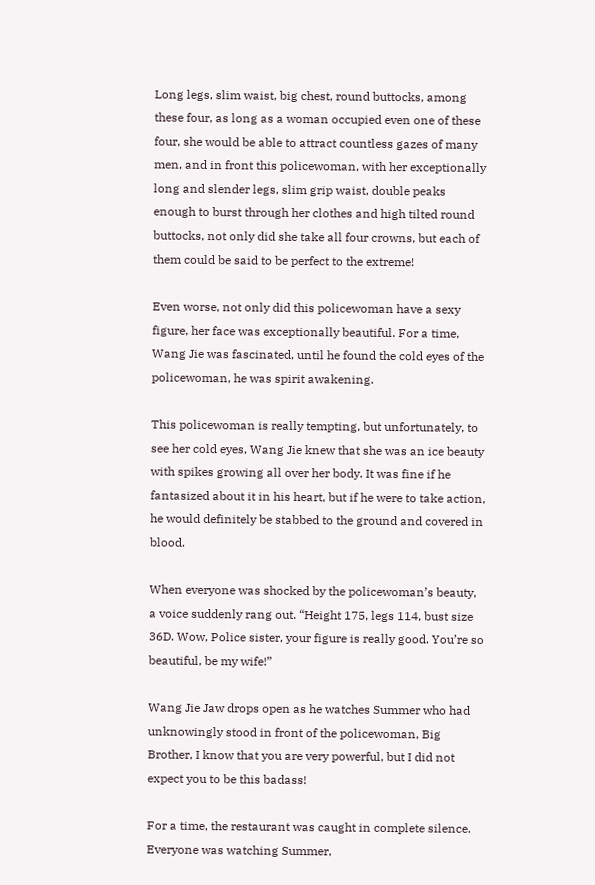Long legs, slim waist, big chest, round buttocks, among these four, as long as a woman occupied even one of these four, she would be able to attract countless gazes of many men, and in front this policewoman, with her exceptionally long and slender legs, slim grip waist, double peaks enough to burst through her clothes and high tilted round buttocks, not only did she take all four crowns, but each of them could be said to be perfect to the extreme!

Even worse, not only did this policewoman have a sexy figure, her face was exceptionally beautiful. For a time, Wang Jie was fascinated, until he found the cold eyes of the policewoman, he was spirit awakening.

This policewoman is really tempting, but unfortunately, to see her cold eyes, Wang Jie knew that she was an ice beauty with spikes growing all over her body. It was fine if he fantasized about it in his heart, but if he were to take action, he would definitely be stabbed to the ground and covered in blood.

When everyone was shocked by the policewoman’s beauty, a voice suddenly rang out. “Height 175, legs 114, bust size 36D. Wow, Police sister, your figure is really good. You’re so beautiful, be my wife!”

Wang Jie Jaw drops open as he watches Summer who had unknowingly stood in front of the policewoman, Big Brother, I know that you are very powerful, but I did not expect you to be this badass!

For a time, the restaurant was caught in complete silence. Everyone was watching Summer,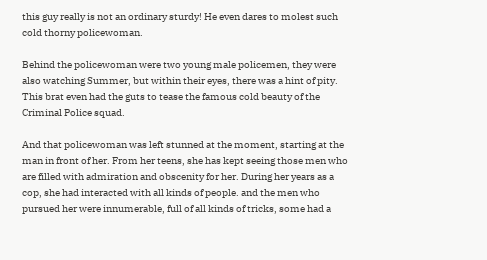this guy really is not an ordinary sturdy! He even dares to molest such cold thorny policewoman.

Behind the policewoman were two young male policemen, they were also watching Summer, but within their eyes, there was a hint of pity. This brat even had the guts to tease the famous cold beauty of the Criminal Police squad.

And that policewoman was left stunned at the moment, starting at the man in front of her. From her teens, she has kept seeing those men who are filled with admiration and obscenity for her. During her years as a cop, she had interacted with all kinds of people. and the men who pursued her were innumerable, full of all kinds of tricks, some had a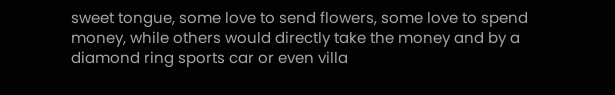sweet tongue, some love to send flowers, some love to spend money, while others would directly take the money and by a diamond ring sports car or even villa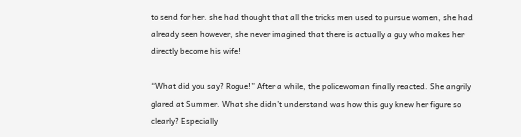to send for her. she had thought that all the tricks men used to pursue women, she had already seen however, she never imagined that there is actually a guy who makes her directly become his wife!

“What did you say? Rogue!” After a while, the policewoman finally reacted. She angrily glared at Summer. What she didn’t understand was how this guy knew her figure so clearly? Especially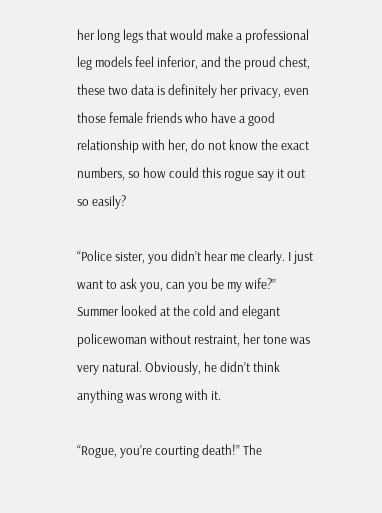her long legs that would make a professional leg models feel inferior, and the proud chest, these two data is definitely her privacy, even those female friends who have a good relationship with her, do not know the exact numbers, so how could this rogue say it out so easily?

“Police sister, you didn’t hear me clearly. I just want to ask you, can you be my wife?” Summer looked at the cold and elegant policewoman without restraint, her tone was very natural. Obviously, he didn’t think anything was wrong with it.

“Rogue, you’re courting death!” The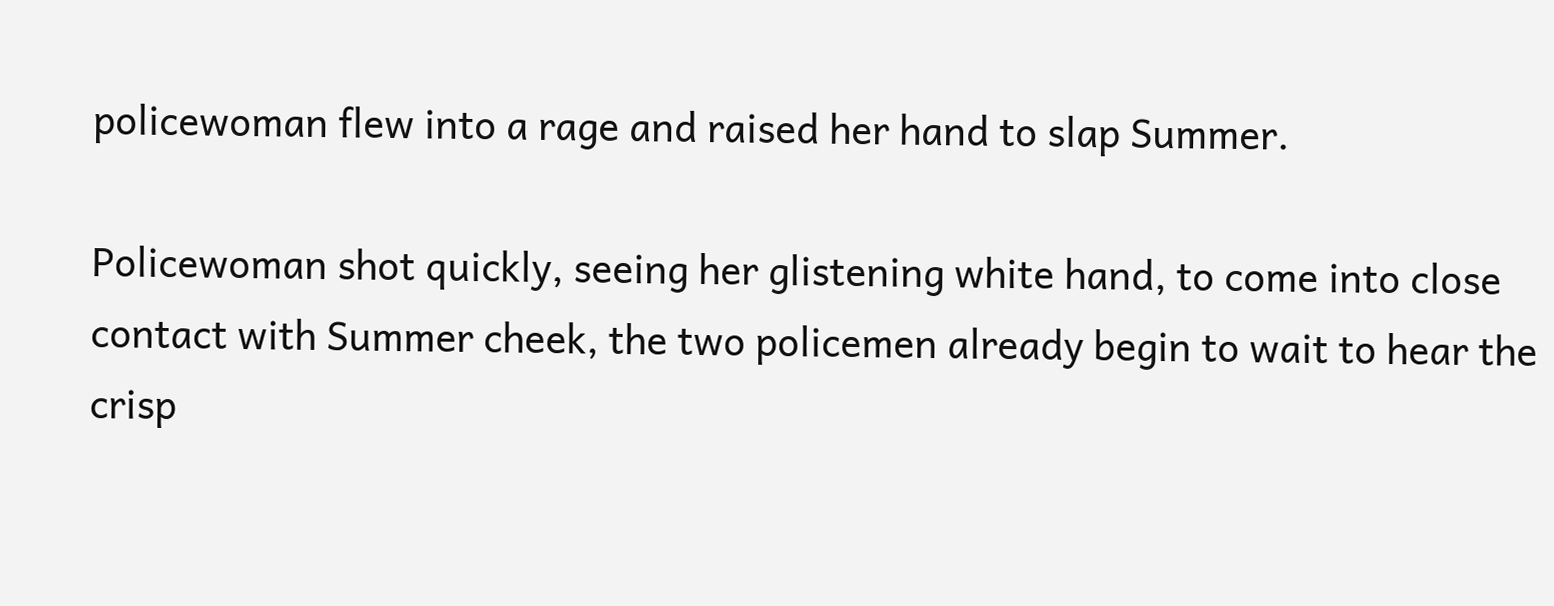policewoman flew into a rage and raised her hand to slap Summer.

Policewoman shot quickly, seeing her glistening white hand, to come into close contact with Summer cheek, the two policemen already begin to wait to hear the crisp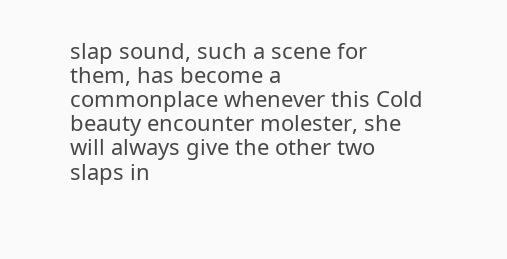slap sound, such a scene for them, has become a commonplace whenever this Cold beauty encounter molester, she will always give the other two slaps in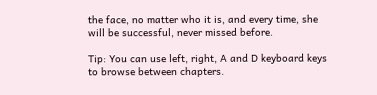the face, no matter who it is, and every time, she will be successful, never missed before.

Tip: You can use left, right, A and D keyboard keys to browse between chapters.